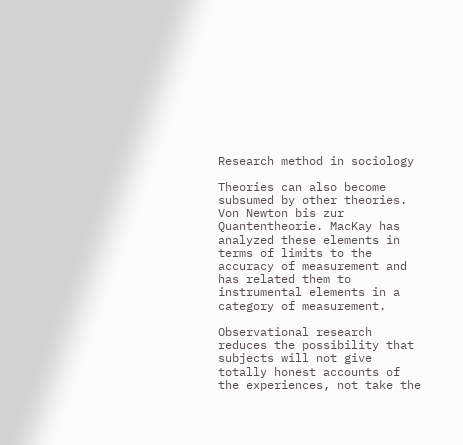Research method in sociology

Theories can also become subsumed by other theories. Von Newton bis zur Quantentheorie. MacKay has analyzed these elements in terms of limits to the accuracy of measurement and has related them to instrumental elements in a category of measurement.

Observational research reduces the possibility that subjects will not give totally honest accounts of the experiences, not take the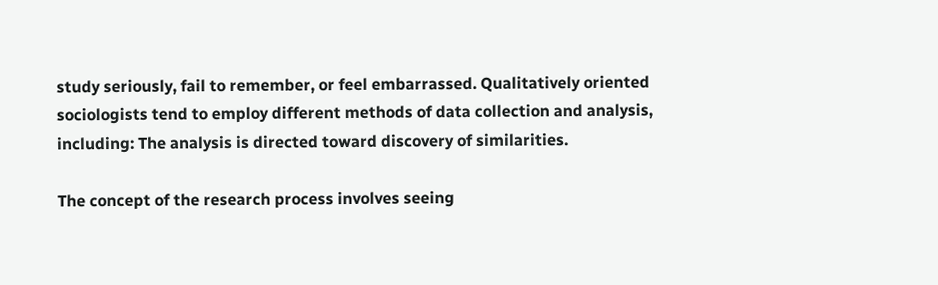study seriously, fail to remember, or feel embarrassed. Qualitatively oriented sociologists tend to employ different methods of data collection and analysis, including: The analysis is directed toward discovery of similarities.

The concept of the research process involves seeing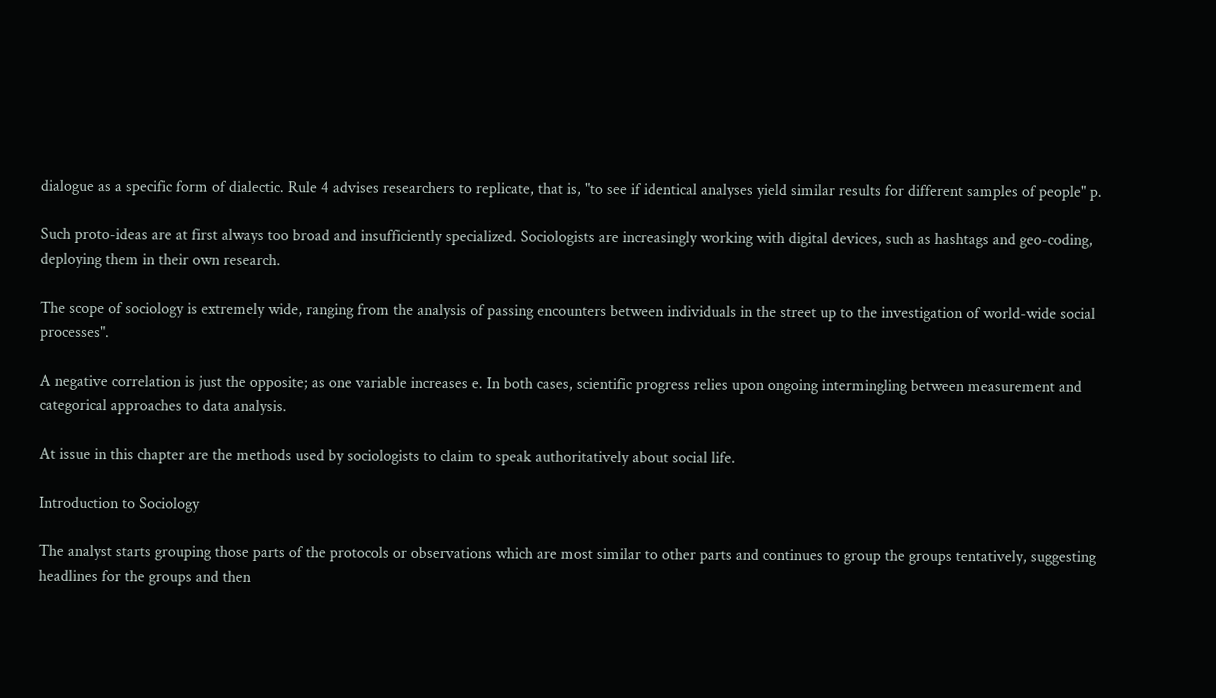dialogue as a specific form of dialectic. Rule 4 advises researchers to replicate, that is, "to see if identical analyses yield similar results for different samples of people" p.

Such proto-ideas are at first always too broad and insufficiently specialized. Sociologists are increasingly working with digital devices, such as hashtags and geo-coding, deploying them in their own research.

The scope of sociology is extremely wide, ranging from the analysis of passing encounters between individuals in the street up to the investigation of world-wide social processes".

A negative correlation is just the opposite; as one variable increases e. In both cases, scientific progress relies upon ongoing intermingling between measurement and categorical approaches to data analysis.

At issue in this chapter are the methods used by sociologists to claim to speak authoritatively about social life.

Introduction to Sociology

The analyst starts grouping those parts of the protocols or observations which are most similar to other parts and continues to group the groups tentatively, suggesting headlines for the groups and then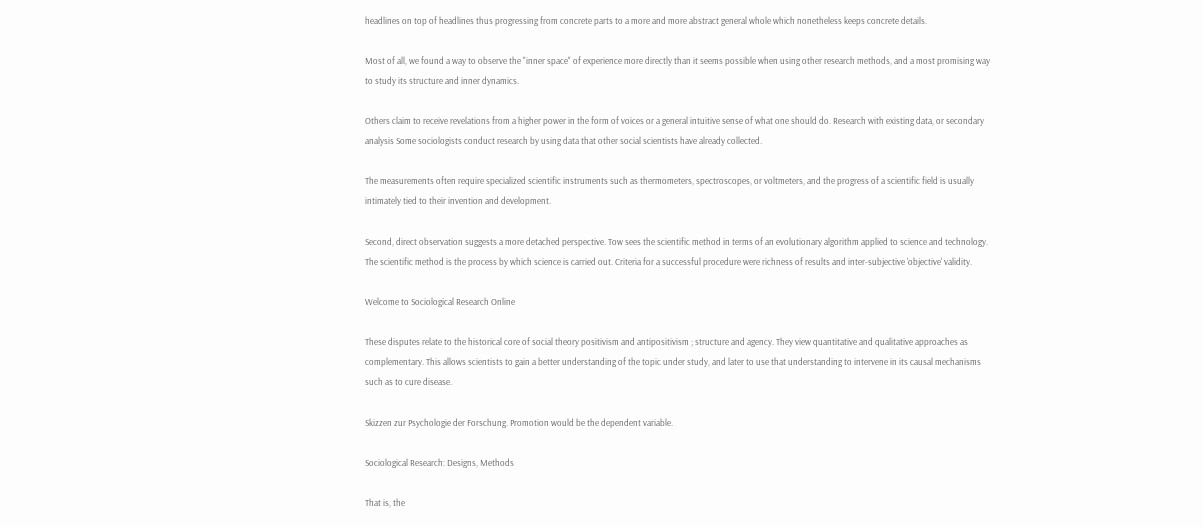headlines on top of headlines thus progressing from concrete parts to a more and more abstract general whole which nonetheless keeps concrete details.

Most of all, we found a way to observe the "inner space" of experience more directly than it seems possible when using other research methods, and a most promising way to study its structure and inner dynamics.

Others claim to receive revelations from a higher power in the form of voices or a general intuitive sense of what one should do. Research with existing data, or secondary analysis Some sociologists conduct research by using data that other social scientists have already collected.

The measurements often require specialized scientific instruments such as thermometers, spectroscopes, or voltmeters, and the progress of a scientific field is usually intimately tied to their invention and development.

Second, direct observation suggests a more detached perspective. Tow sees the scientific method in terms of an evolutionary algorithm applied to science and technology. The scientific method is the process by which science is carried out. Criteria for a successful procedure were richness of results and inter-subjective 'objective' validity.

Welcome to Sociological Research Online

These disputes relate to the historical core of social theory positivism and antipositivism ; structure and agency. They view quantitative and qualitative approaches as complementary. This allows scientists to gain a better understanding of the topic under study, and later to use that understanding to intervene in its causal mechanisms such as to cure disease.

Skizzen zur Psychologie der Forschung. Promotion would be the dependent variable.

Sociological Research: Designs, Methods

That is, the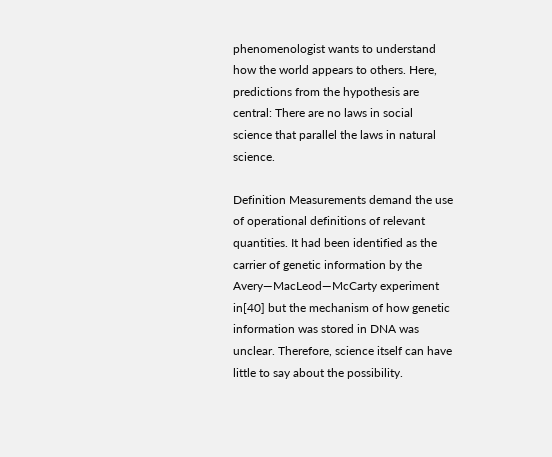phenomenologist wants to understand how the world appears to others. Here, predictions from the hypothesis are central: There are no laws in social science that parallel the laws in natural science.

Definition Measurements demand the use of operational definitions of relevant quantities. It had been identified as the carrier of genetic information by the Avery—MacLeod—McCarty experiment in[40] but the mechanism of how genetic information was stored in DNA was unclear. Therefore, science itself can have little to say about the possibility.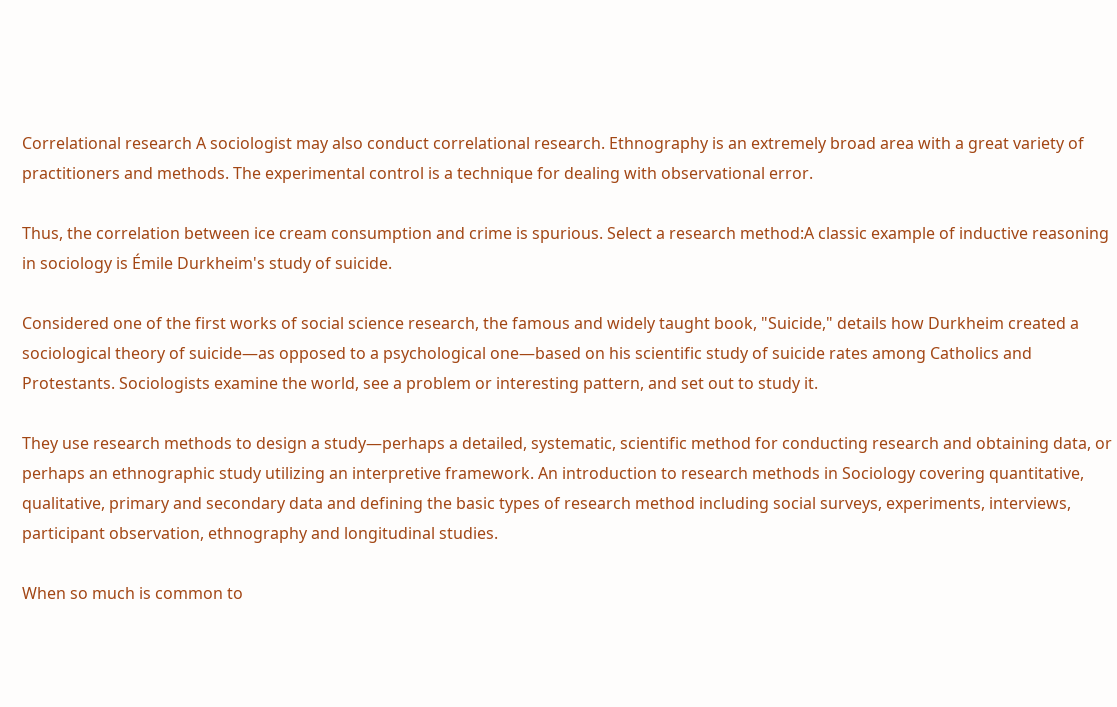Correlational research A sociologist may also conduct correlational research. Ethnography is an extremely broad area with a great variety of practitioners and methods. The experimental control is a technique for dealing with observational error.

Thus, the correlation between ice cream consumption and crime is spurious. Select a research method:A classic example of inductive reasoning in sociology is Émile Durkheim's study of suicide.

Considered one of the first works of social science research, the famous and widely taught book, "Suicide," details how Durkheim created a sociological theory of suicide—as opposed to a psychological one—based on his scientific study of suicide rates among Catholics and Protestants. Sociologists examine the world, see a problem or interesting pattern, and set out to study it.

They use research methods to design a study—perhaps a detailed, systematic, scientific method for conducting research and obtaining data, or perhaps an ethnographic study utilizing an interpretive framework. An introduction to research methods in Sociology covering quantitative, qualitative, primary and secondary data and defining the basic types of research method including social surveys, experiments, interviews, participant observation, ethnography and longitudinal studies.

When so much is common to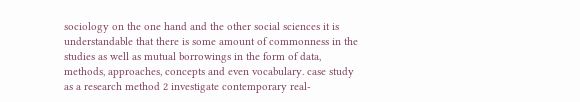sociology on the one hand and the other social sciences it is understandable that there is some amount of commonness in the studies as well as mutual borrowings in the form of data, methods, approaches, concepts and even vocabulary. case study as a research method 2 investigate contemporary real-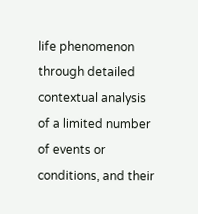life phenomenon through detailed contextual analysis of a limited number of events or conditions, and their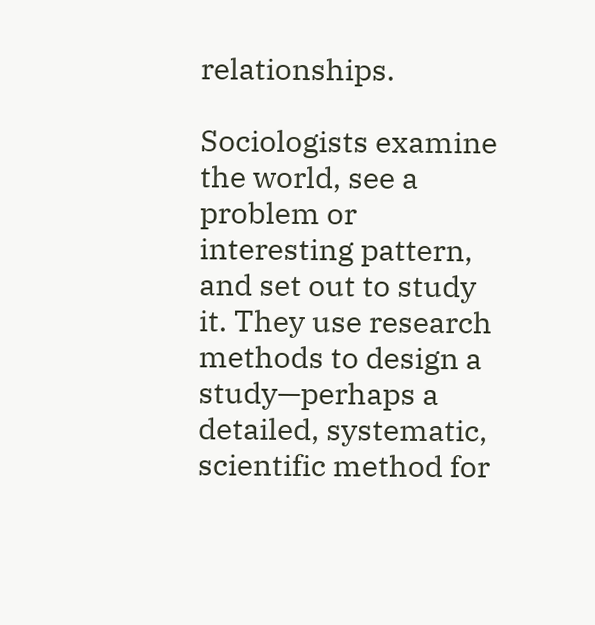relationships.

Sociologists examine the world, see a problem or interesting pattern, and set out to study it. They use research methods to design a study—perhaps a detailed, systematic, scientific method for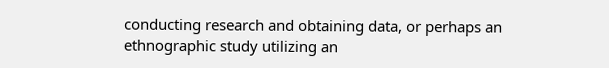conducting research and obtaining data, or perhaps an ethnographic study utilizing an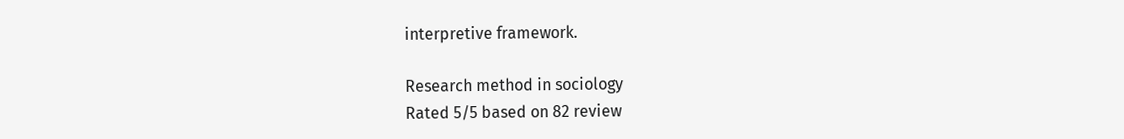interpretive framework.

Research method in sociology
Rated 5/5 based on 82 review